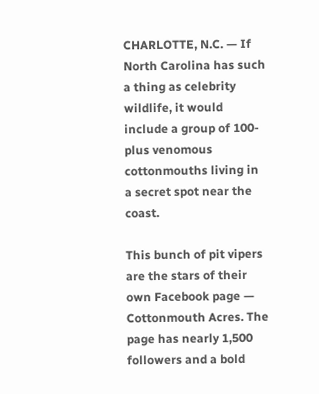CHARLOTTE, N.C. — If North Carolina has such a thing as celebrity wildlife, it would include a group of 100-plus venomous cottonmouths living in a secret spot near the coast.

This bunch of pit vipers are the stars of their own Facebook page — Cottonmouth Acres. The page has nearly 1,500 followers and a bold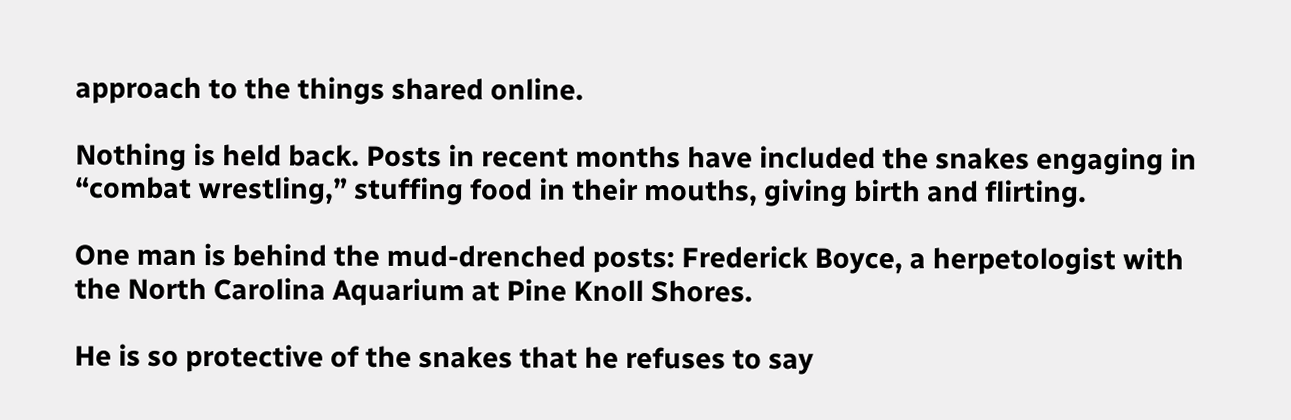approach to the things shared online.

Nothing is held back. Posts in recent months have included the snakes engaging in “combat wrestling,” stuffing food in their mouths, giving birth and flirting.

One man is behind the mud-drenched posts: Frederick Boyce, a herpetologist with the North Carolina Aquarium at Pine Knoll Shores.

He is so protective of the snakes that he refuses to say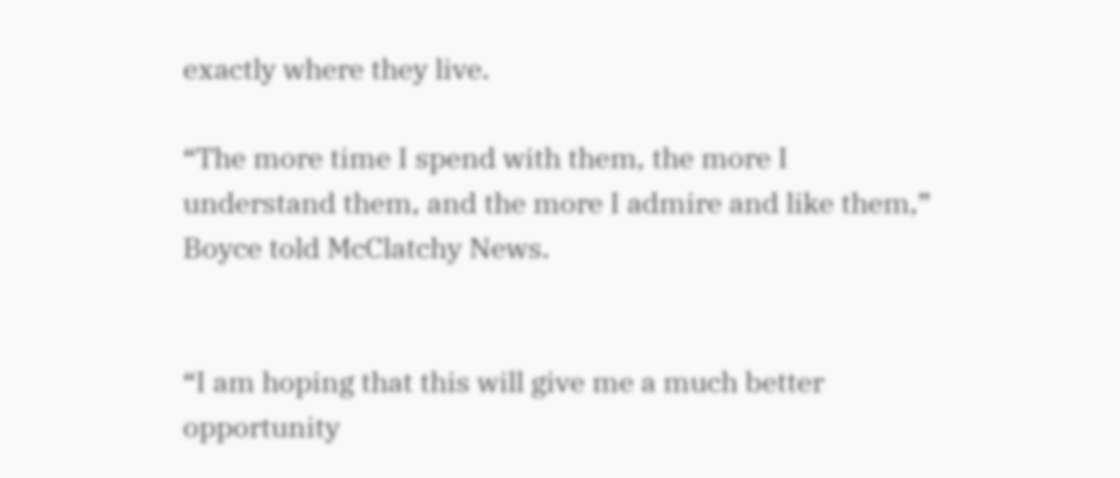exactly where they live.

“The more time I spend with them, the more I understand them, and the more I admire and like them,” Boyce told McClatchy News.


“I am hoping that this will give me a much better opportunity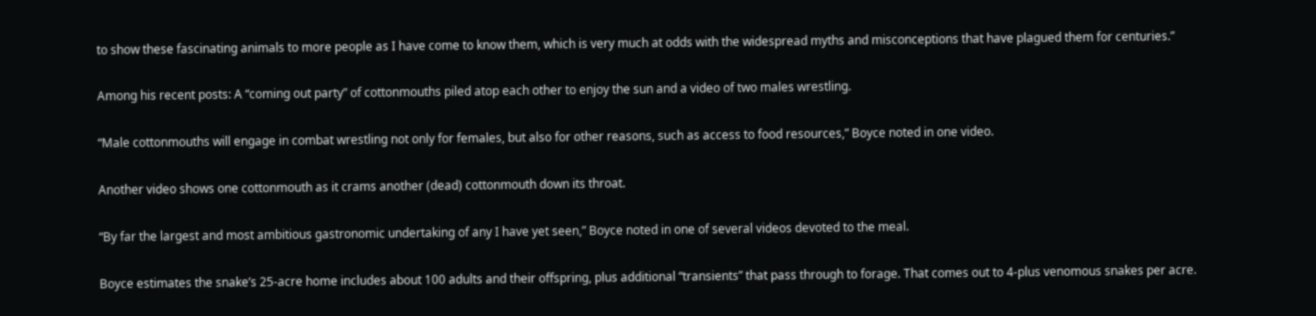to show these fascinating animals to more people as I have come to know them, which is very much at odds with the widespread myths and misconceptions that have plagued them for centuries.”

Among his recent posts: A “coming out party” of cottonmouths piled atop each other to enjoy the sun and a video of two males wrestling.

“Male cottonmouths will engage in combat wrestling not only for females, but also for other reasons, such as access to food resources,” Boyce noted in one video.

Another video shows one cottonmouth as it crams another (dead) cottonmouth down its throat.

“By far the largest and most ambitious gastronomic undertaking of any I have yet seen,” Boyce noted in one of several videos devoted to the meal.

Boyce estimates the snake’s 25-acre home includes about 100 adults and their offspring, plus additional “transients” that pass through to forage. That comes out to 4-plus venomous snakes per acre.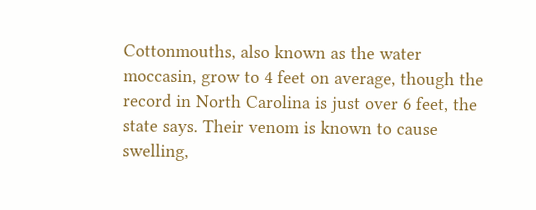Cottonmouths, also known as the water moccasin, grow to 4 feet on average, though the record in North Carolina is just over 6 feet, the state says. Their venom is known to cause swelling,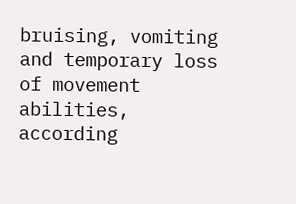bruising, vomiting and temporary loss of movement abilities, according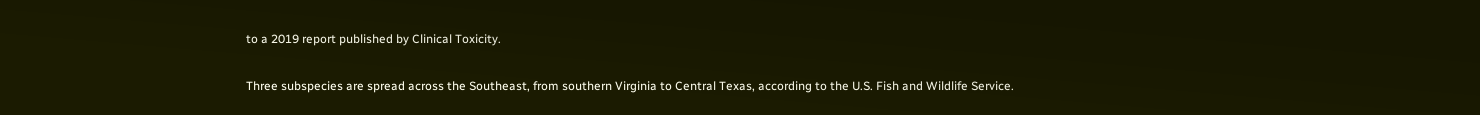to a 2019 report published by Clinical Toxicity.

Three subspecies are spread across the Southeast, from southern Virginia to Central Texas, according to the U.S. Fish and Wildlife Service.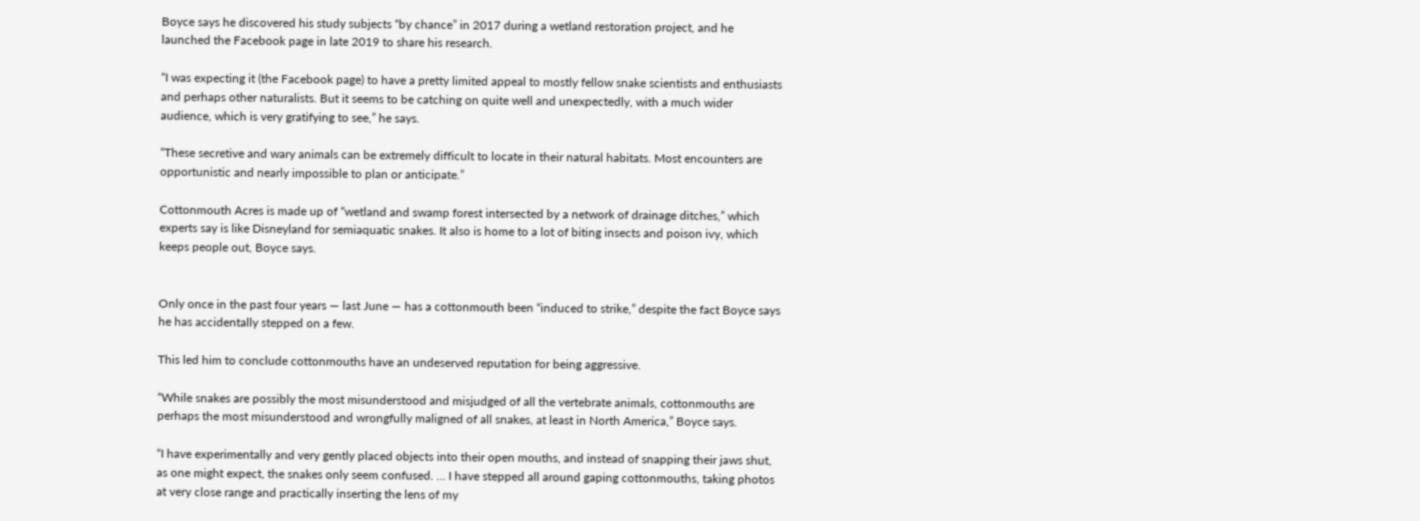Boyce says he discovered his study subjects “by chance” in 2017 during a wetland restoration project, and he launched the Facebook page in late 2019 to share his research.

“I was expecting it (the Facebook page) to have a pretty limited appeal to mostly fellow snake scientists and enthusiasts and perhaps other naturalists. But it seems to be catching on quite well and unexpectedly, with a much wider audience, which is very gratifying to see,” he says.

“These secretive and wary animals can be extremely difficult to locate in their natural habitats. Most encounters are opportunistic and nearly impossible to plan or anticipate.”

Cottonmouth Acres is made up of “wetland and swamp forest intersected by a network of drainage ditches,” which experts say is like Disneyland for semiaquatic snakes. It also is home to a lot of biting insects and poison ivy, which keeps people out, Boyce says.


Only once in the past four years — last June — has a cottonmouth been “induced to strike,” despite the fact Boyce says he has accidentally stepped on a few.

This led him to conclude cottonmouths have an undeserved reputation for being aggressive.

“While snakes are possibly the most misunderstood and misjudged of all the vertebrate animals, cottonmouths are perhaps the most misunderstood and wrongfully maligned of all snakes, at least in North America,” Boyce says.

“I have experimentally and very gently placed objects into their open mouths, and instead of snapping their jaws shut, as one might expect, the snakes only seem confused. … I have stepped all around gaping cottonmouths, taking photos at very close range and practically inserting the lens of my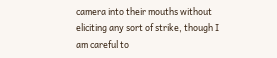camera into their mouths without eliciting any sort of strike, though I am careful to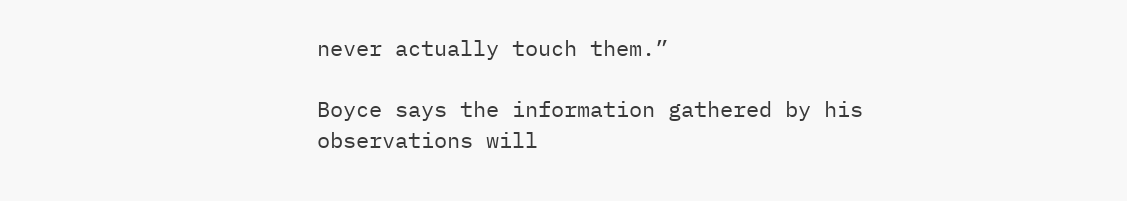never actually touch them.”

Boyce says the information gathered by his observations will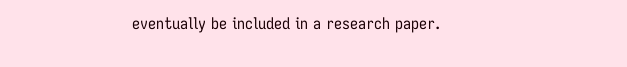eventually be included in a research paper.